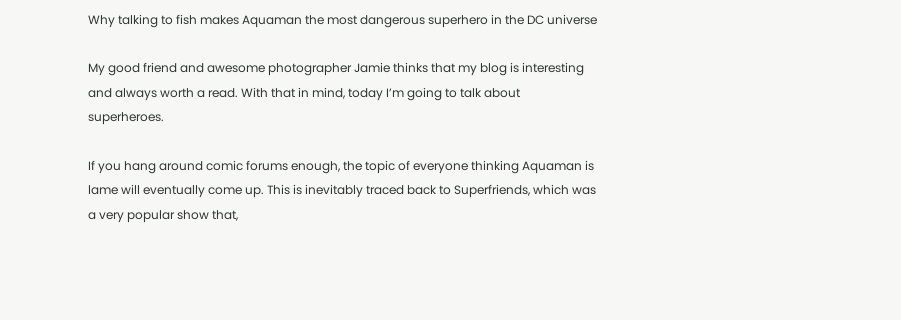Why talking to fish makes Aquaman the most dangerous superhero in the DC universe

My good friend and awesome photographer Jamie thinks that my blog is interesting and always worth a read. With that in mind, today I’m going to talk about superheroes.

If you hang around comic forums enough, the topic of everyone thinking Aquaman is lame will eventually come up. This is inevitably traced back to Superfriends, which was a very popular show that,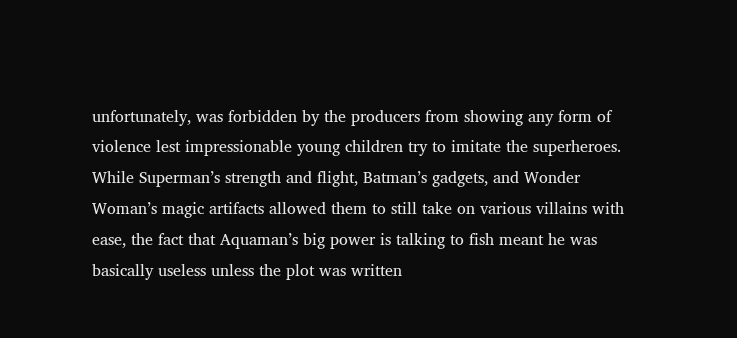unfortunately, was forbidden by the producers from showing any form of violence lest impressionable young children try to imitate the superheroes. While Superman’s strength and flight, Batman’s gadgets, and Wonder Woman’s magic artifacts allowed them to still take on various villains with ease, the fact that Aquaman’s big power is talking to fish meant he was basically useless unless the plot was written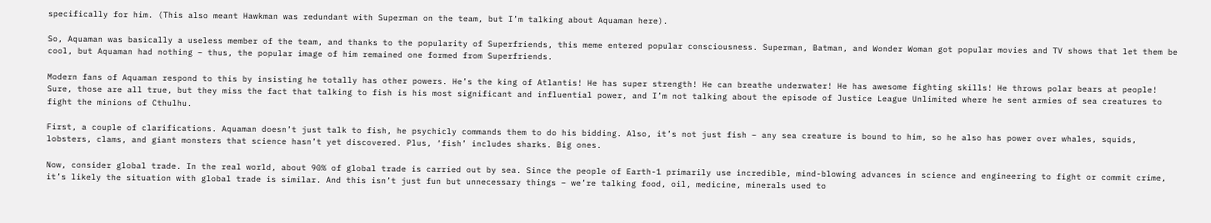specifically for him. (This also meant Hawkman was redundant with Superman on the team, but I’m talking about Aquaman here).

So, Aquaman was basically a useless member of the team, and thanks to the popularity of Superfriends, this meme entered popular consciousness. Superman, Batman, and Wonder Woman got popular movies and TV shows that let them be cool, but Aquaman had nothing – thus, the popular image of him remained one formed from Superfriends.

Modern fans of Aquaman respond to this by insisting he totally has other powers. He’s the king of Atlantis! He has super strength! He can breathe underwater! He has awesome fighting skills! He throws polar bears at people! Sure, those are all true, but they miss the fact that talking to fish is his most significant and influential power, and I’m not talking about the episode of Justice League Unlimited where he sent armies of sea creatures to fight the minions of Cthulhu.

First, a couple of clarifications. Aquaman doesn’t just talk to fish, he psychicly commands them to do his bidding. Also, it’s not just fish – any sea creature is bound to him, so he also has power over whales, squids, lobsters, clams, and giant monsters that science hasn’t yet discovered. Plus, ‘fish’ includes sharks. Big ones.

Now, consider global trade. In the real world, about 90% of global trade is carried out by sea. Since the people of Earth-1 primarily use incredible, mind-blowing advances in science and engineering to fight or commit crime, it’s likely the situation with global trade is similar. And this isn’t just fun but unnecessary things – we’re talking food, oil, medicine, minerals used to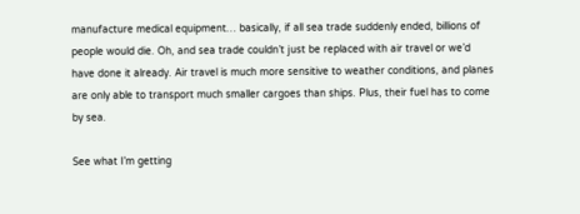manufacture medical equipment… basically, if all sea trade suddenly ended, billions of people would die. Oh, and sea trade couldn’t just be replaced with air travel or we’d have done it already. Air travel is much more sensitive to weather conditions, and planes are only able to transport much smaller cargoes than ships. Plus, their fuel has to come by sea.

See what I’m getting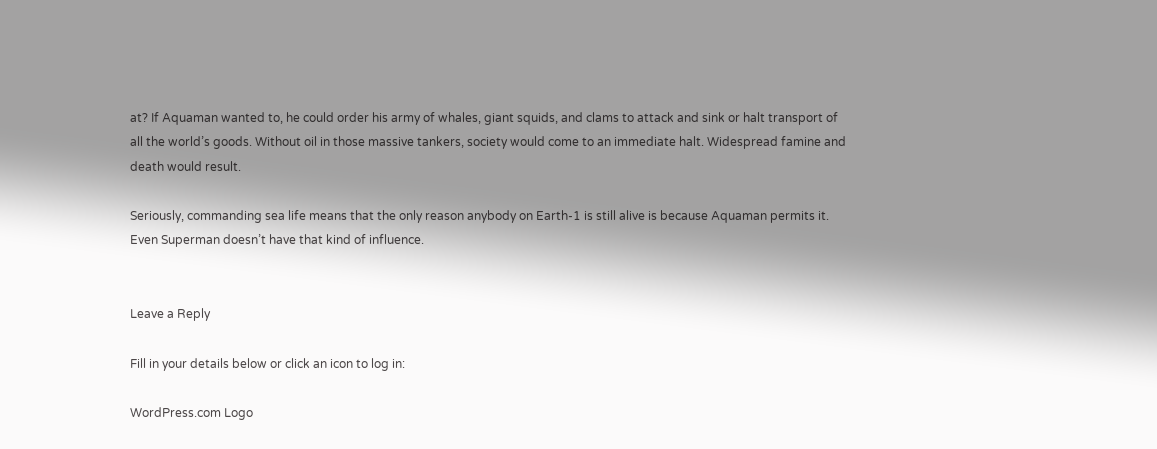at? If Aquaman wanted to, he could order his army of whales, giant squids, and clams to attack and sink or halt transport of all the world’s goods. Without oil in those massive tankers, society would come to an immediate halt. Widespread famine and death would result.

Seriously, commanding sea life means that the only reason anybody on Earth-1 is still alive is because Aquaman permits it. Even Superman doesn’t have that kind of influence.


Leave a Reply

Fill in your details below or click an icon to log in:

WordPress.com Logo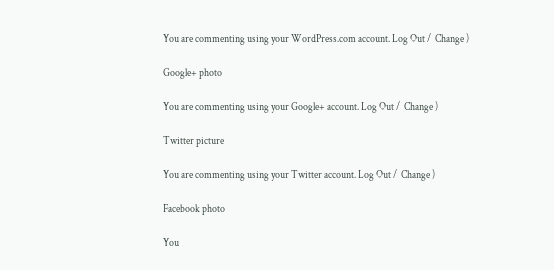You are commenting using your WordPress.com account. Log Out /  Change )

Google+ photo

You are commenting using your Google+ account. Log Out /  Change )

Twitter picture

You are commenting using your Twitter account. Log Out /  Change )

Facebook photo

You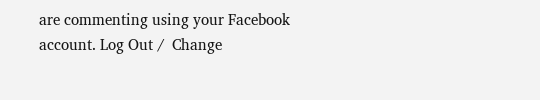are commenting using your Facebook account. Log Out /  Change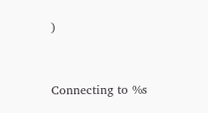)


Connecting to %s